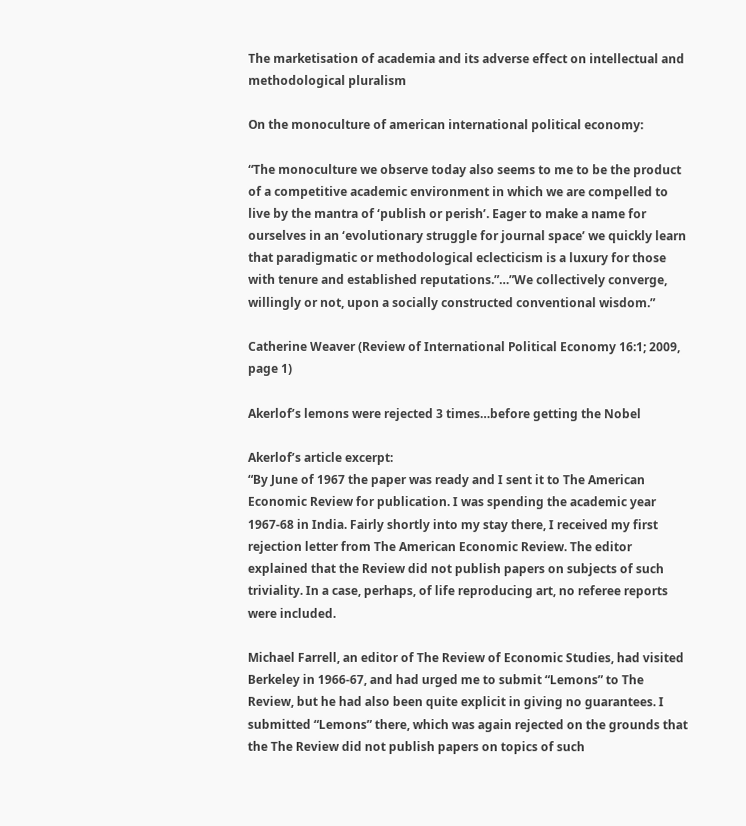The marketisation of academia and its adverse effect on intellectual and methodological pluralism

On the monoculture of american international political economy:

“The monoculture we observe today also seems to me to be the product of a competitive academic environment in which we are compelled to live by the mantra of ‘publish or perish’. Eager to make a name for ourselves in an ‘evolutionary struggle for journal space’ we quickly learn that paradigmatic or methodological eclecticism is a luxury for those with tenure and established reputations.”…”We collectively converge, willingly or not, upon a socially constructed conventional wisdom.”

Catherine Weaver (Review of International Political Economy 16:1; 2009, page 1)

Akerlof’s lemons were rejected 3 times…before getting the Nobel

Akerlof’s article excerpt:
“By June of 1967 the paper was ready and I sent it to The American Economic Review for publication. I was spending the academic year 1967-68 in India. Fairly shortly into my stay there, I received my first rejection letter from The American Economic Review. The editor explained that the Review did not publish papers on subjects of such triviality. In a case, perhaps, of life reproducing art, no referee reports were included.

Michael Farrell, an editor of The Review of Economic Studies, had visited Berkeley in 1966-67, and had urged me to submit “Lemons” to The Review, but he had also been quite explicit in giving no guarantees. I submitted “Lemons” there, which was again rejected on the grounds that the The Review did not publish papers on topics of such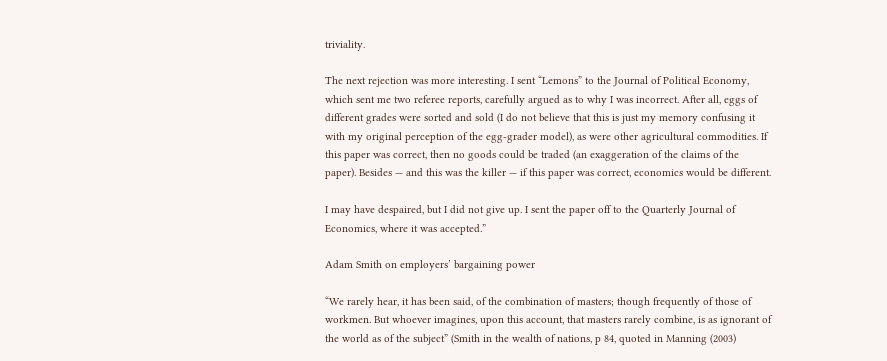triviality.

The next rejection was more interesting. I sent “Lemons” to the Journal of Political Economy, which sent me two referee reports, carefully argued as to why I was incorrect. After all, eggs of different grades were sorted and sold (I do not believe that this is just my memory confusing it with my original perception of the egg-grader model), as were other agricultural commodities. If this paper was correct, then no goods could be traded (an exaggeration of the claims of the paper). Besides — and this was the killer — if this paper was correct, economics would be different.

I may have despaired, but I did not give up. I sent the paper off to the Quarterly Journal of Economics, where it was accepted.”

Adam Smith on employers’ bargaining power

“We rarely hear, it has been said, of the combination of masters; though frequently of those of workmen. But whoever imagines, upon this account, that masters rarely combine, is as ignorant of the world as of the subject” (Smith in the wealth of nations, p 84, quoted in Manning (2003)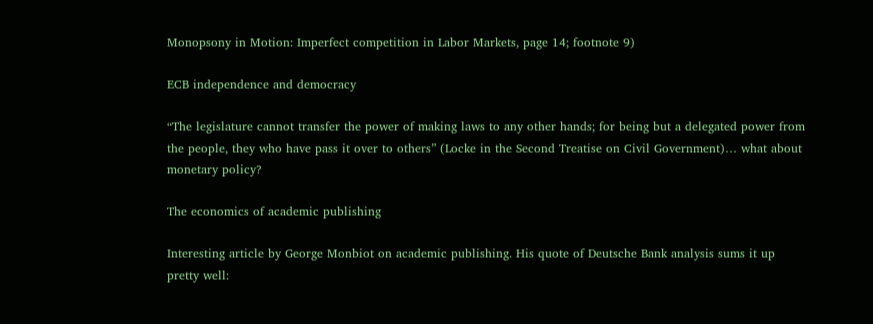Monopsony in Motion: Imperfect competition in Labor Markets, page 14; footnote 9)

ECB independence and democracy

“The legislature cannot transfer the power of making laws to any other hands; for being but a delegated power from the people, they who have pass it over to others” (Locke in the Second Treatise on Civil Government)… what about monetary policy?

The economics of academic publishing

Interesting article by George Monbiot on academic publishing. His quote of Deutsche Bank analysis sums it up pretty well: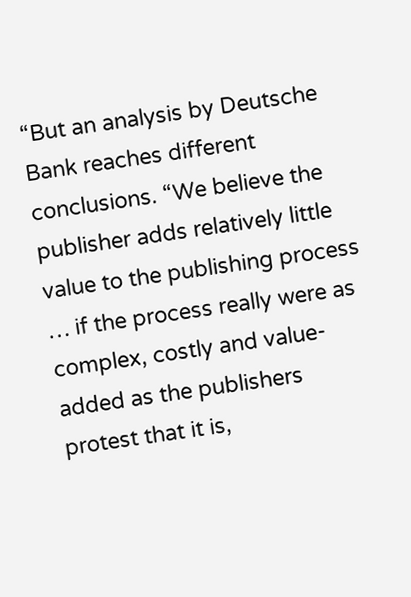“But an analysis by Deutsche Bank reaches different conclusions. “We believe the publisher adds relatively little value to the publishing process … if the process really were as complex, costly and value-added as the publishers protest that it is,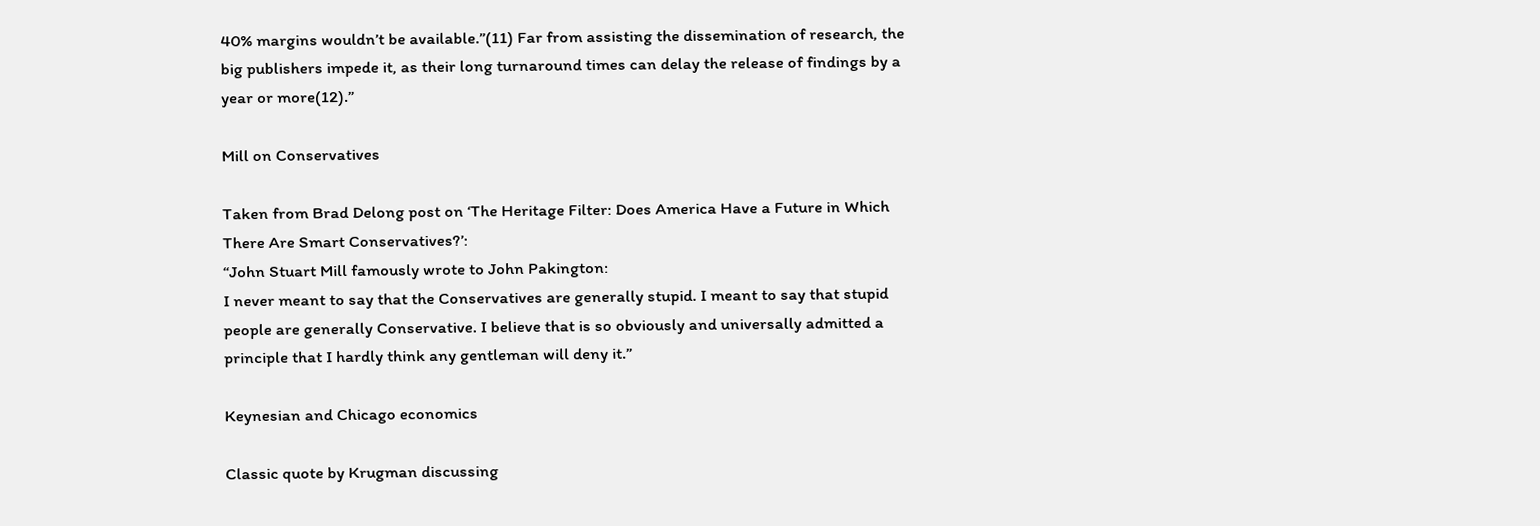40% margins wouldn’t be available.”(11) Far from assisting the dissemination of research, the big publishers impede it, as their long turnaround times can delay the release of findings by a year or more(12).”

Mill on Conservatives

Taken from Brad Delong post on ‘The Heritage Filter: Does America Have a Future in Which There Are Smart Conservatives?’:
“John Stuart Mill famously wrote to John Pakington:
I never meant to say that the Conservatives are generally stupid. I meant to say that stupid people are generally Conservative. I believe that is so obviously and universally admitted a principle that I hardly think any gentleman will deny it.”

Keynesian and Chicago economics

Classic quote by Krugman discussing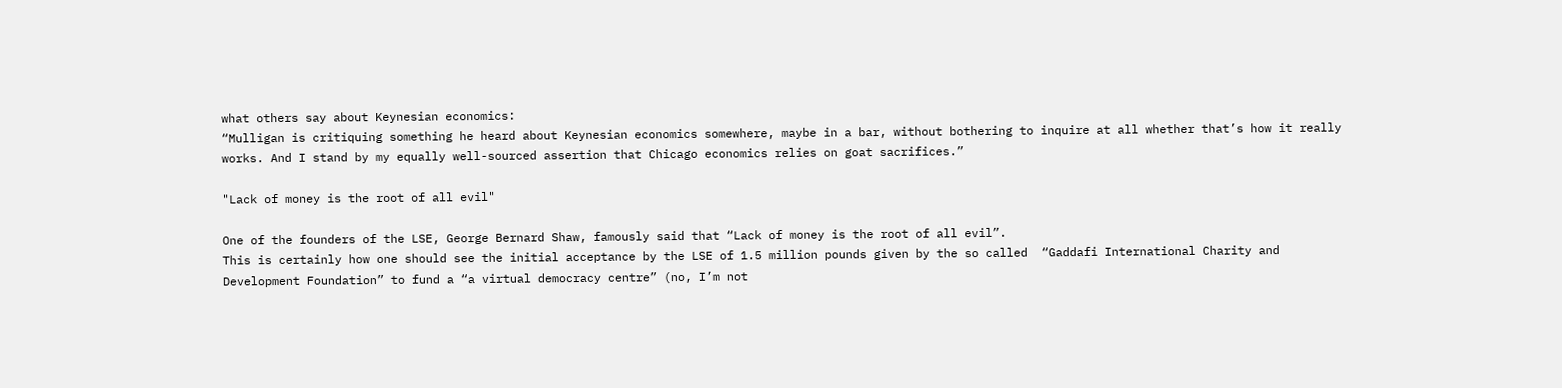what others say about Keynesian economics:
“Mulligan is critiquing something he heard about Keynesian economics somewhere, maybe in a bar, without bothering to inquire at all whether that’s how it really works. And I stand by my equally well-sourced assertion that Chicago economics relies on goat sacrifices.”

"Lack of money is the root of all evil"

One of the founders of the LSE, George Bernard Shaw, famously said that “Lack of money is the root of all evil”.
This is certainly how one should see the initial acceptance by the LSE of 1.5 million pounds given by the so called  “Gaddafi International Charity and Development Foundation” to fund a “a virtual democracy centre” (no, I’m not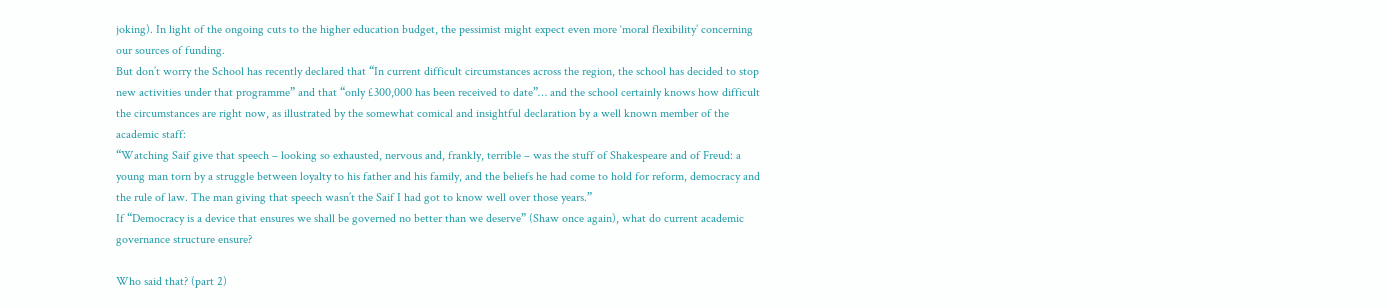joking). In light of the ongoing cuts to the higher education budget, the pessimist might expect even more ‘moral flexibility’ concerning our sources of funding.
But don’t worry the School has recently declared that “In current difficult circumstances across the region, the school has decided to stop new activities under that programme” and that “only £300,000 has been received to date”… and the school certainly knows how difficult the circumstances are right now, as illustrated by the somewhat comical and insightful declaration by a well known member of the academic staff:
“Watching Saif give that speech – looking so exhausted, nervous and, frankly, terrible – was the stuff of Shakespeare and of Freud: a young man torn by a struggle between loyalty to his father and his family, and the beliefs he had come to hold for reform, democracy and the rule of law. The man giving that speech wasn’t the Saif I had got to know well over those years.”
If “Democracy is a device that ensures we shall be governed no better than we deserve” (Shaw once again), what do current academic governance structure ensure?

Who said that? (part 2)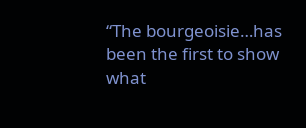“The bourgeoisie…has been the first to show what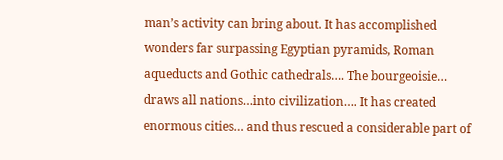man’s activity can bring about. It has accomplished wonders far surpassing Egyptian pyramids, Roman aqueducts and Gothic cathedrals…. The bourgeoisie… draws all nations…into civilization…. It has created enormous cities… and thus rescued a considerable part of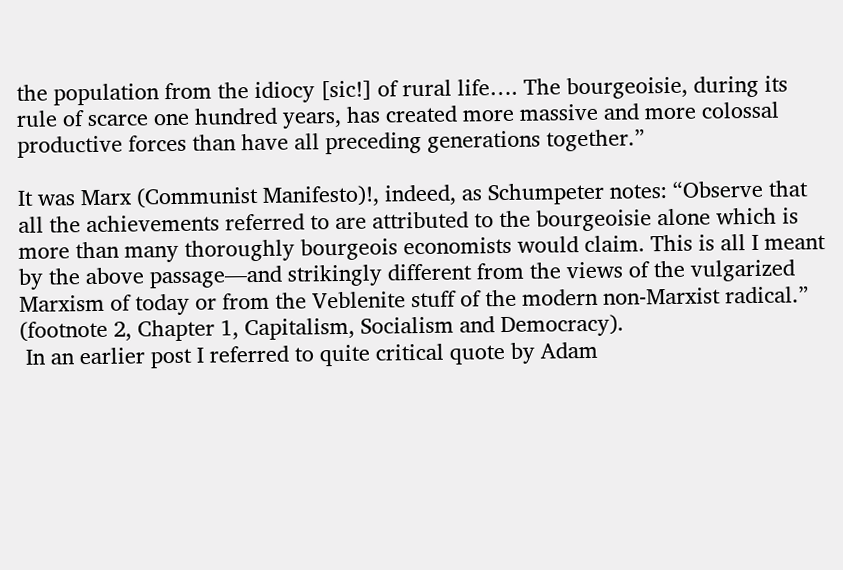the population from the idiocy [sic!] of rural life…. The bourgeoisie, during its rule of scarce one hundred years, has created more massive and more colossal productive forces than have all preceding generations together.”

It was Marx (Communist Manifesto)!, indeed, as Schumpeter notes: “Observe that all the achievements referred to are attributed to the bourgeoisie alone which is more than many thoroughly bourgeois economists would claim. This is all I meant by the above passage—and strikingly different from the views of the vulgarized Marxism of today or from the Veblenite stuff of the modern non-Marxist radical.” (footnote 2, Chapter 1, Capitalism, Socialism and Democracy).
 In an earlier post I referred to quite critical quote by Adam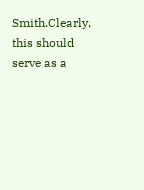Smith.Clearly, this should serve as a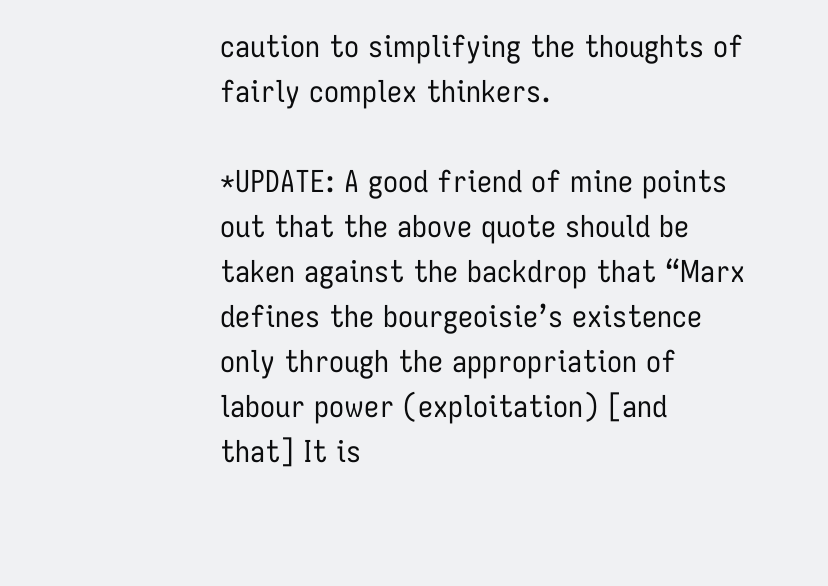caution to simplifying the thoughts of fairly complex thinkers.

*UPDATE: A good friend of mine points out that the above quote should be taken against the backdrop that “Marx defines the bourgeoisie’s existence only through the appropriation of labour power (exploitation) [and that] It is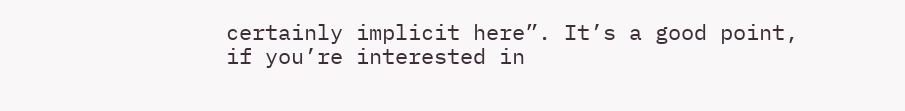certainly implicit here”. It’s a good point, if you’re interested in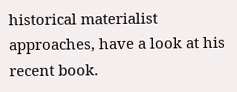historical materialist approaches, have a look at his recent book.